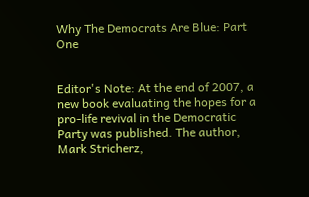Why The Democrats Are Blue: Part One


Editor's Note: At the end of 2007, a new book evaluating the hopes for a pro-life revival in the Democratic Party was published. The author, Mark Stricherz,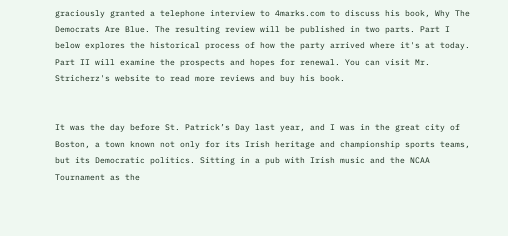graciously granted a telephone interview to 4marks.com to discuss his book, Why The Democrats Are Blue. The resulting review will be published in two parts. Part I below explores the historical process of how the party arrived where it's at today. Part II will examine the prospects and hopes for renewal. You can visit Mr. Stricherz's website to read more reviews and buy his book.


It was the day before St. Patrick’s Day last year, and I was in the great city of Boston, a town known not only for its Irish heritage and championship sports teams, but its Democratic politics. Sitting in a pub with Irish music and the NCAA Tournament as the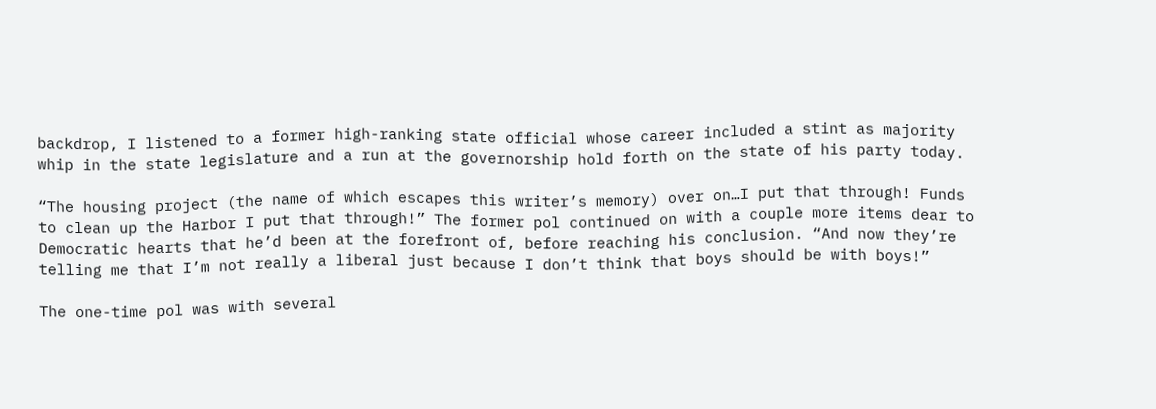backdrop, I listened to a former high-ranking state official whose career included a stint as majority whip in the state legislature and a run at the governorship hold forth on the state of his party today.

“The housing project (the name of which escapes this writer’s memory) over on…I put that through! Funds to clean up the Harbor I put that through!” The former pol continued on with a couple more items dear to Democratic hearts that he’d been at the forefront of, before reaching his conclusion. “And now they’re telling me that I’m not really a liberal just because I don’t think that boys should be with boys!”

The one-time pol was with several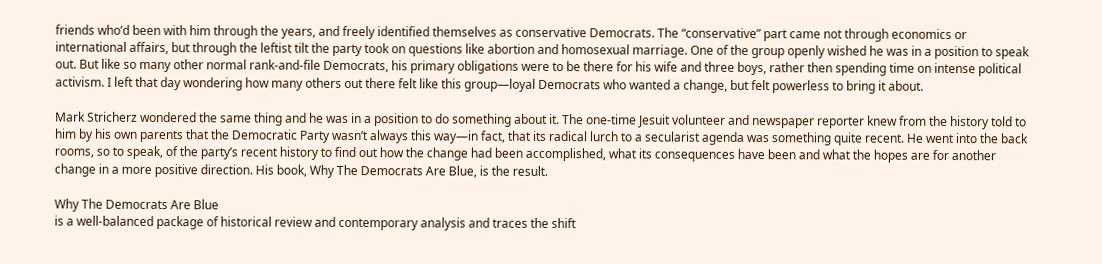friends who’d been with him through the years, and freely identified themselves as conservative Democrats. The “conservative” part came not through economics or international affairs, but through the leftist tilt the party took on questions like abortion and homosexual marriage. One of the group openly wished he was in a position to speak out. But like so many other normal rank-and-file Democrats, his primary obligations were to be there for his wife and three boys, rather then spending time on intense political activism. I left that day wondering how many others out there felt like this group—loyal Democrats who wanted a change, but felt powerless to bring it about.

Mark Stricherz wondered the same thing and he was in a position to do something about it. The one-time Jesuit volunteer and newspaper reporter knew from the history told to him by his own parents that the Democratic Party wasn’t always this way—in fact, that its radical lurch to a secularist agenda was something quite recent. He went into the back rooms, so to speak, of the party’s recent history to find out how the change had been accomplished, what its consequences have been and what the hopes are for another change in a more positive direction. His book, Why The Democrats Are Blue, is the result.

Why The Democrats Are Blue
is a well-balanced package of historical review and contemporary analysis and traces the shift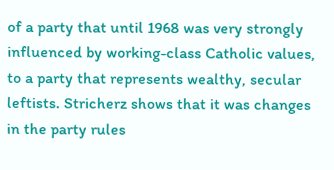of a party that until 1968 was very strongly influenced by working-class Catholic values, to a party that represents wealthy, secular leftists. Stricherz shows that it was changes in the party rules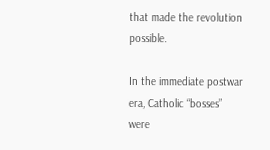that made the revolution possible.

In the immediate postwar era, Catholic “bosses” were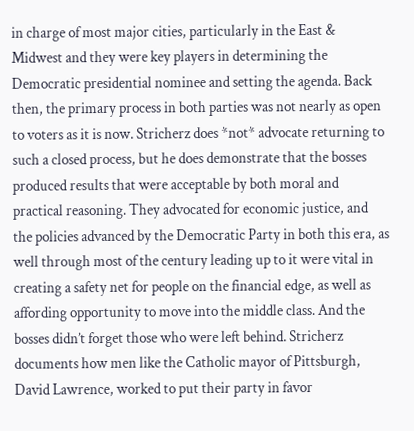in charge of most major cities, particularly in the East & Midwest and they were key players in determining the Democratic presidential nominee and setting the agenda. Back then, the primary process in both parties was not nearly as open to voters as it is now. Stricherz does *not* advocate returning to such a closed process, but he does demonstrate that the bosses produced results that were acceptable by both moral and practical reasoning. They advocated for economic justice, and the policies advanced by the Democratic Party in both this era, as well through most of the century leading up to it were vital in creating a safety net for people on the financial edge, as well as affording opportunity to move into the middle class. And the bosses didn’t forget those who were left behind. Stricherz documents how men like the Catholic mayor of Pittsburgh, David Lawrence, worked to put their party in favor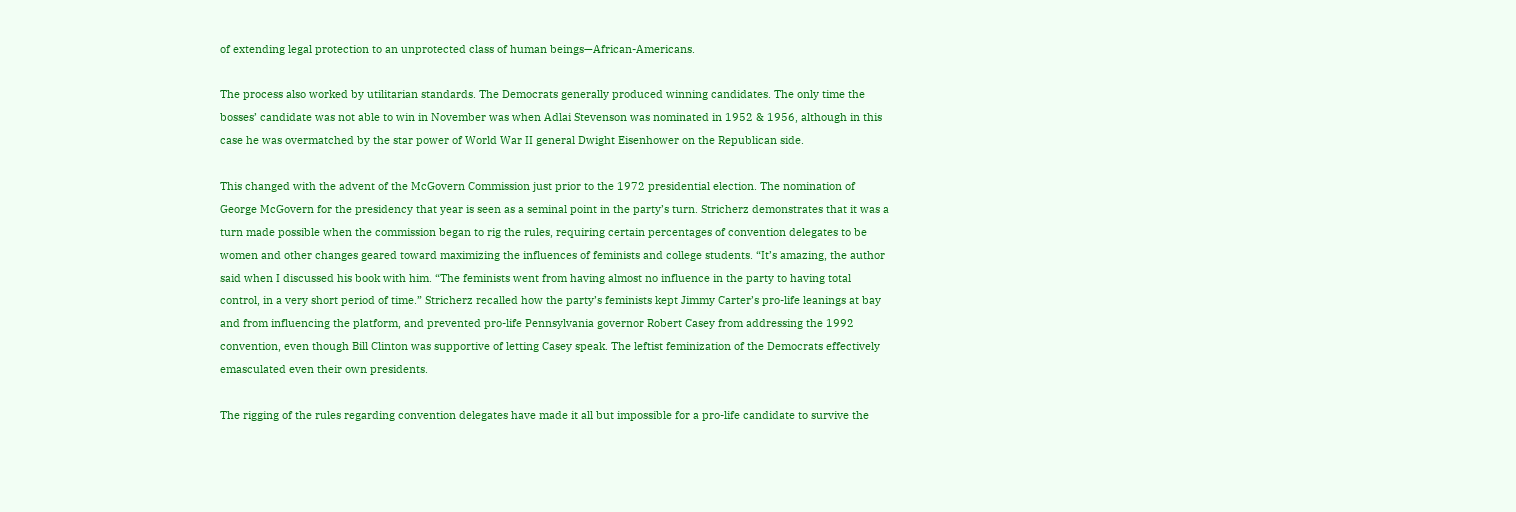of extending legal protection to an unprotected class of human beings—African-Americans.

The process also worked by utilitarian standards. The Democrats generally produced winning candidates. The only time the bosses’ candidate was not able to win in November was when Adlai Stevenson was nominated in 1952 & 1956, although in this case he was overmatched by the star power of World War II general Dwight Eisenhower on the Republican side.

This changed with the advent of the McGovern Commission just prior to the 1972 presidential election. The nomination of George McGovern for the presidency that year is seen as a seminal point in the party’s turn. Stricherz demonstrates that it was a turn made possible when the commission began to rig the rules, requiring certain percentages of convention delegates to be women and other changes geared toward maximizing the influences of feminists and college students. “It’s amazing, the author said when I discussed his book with him. “The feminists went from having almost no influence in the party to having total control, in a very short period of time.” Stricherz recalled how the party’s feminists kept Jimmy Carter’s pro-life leanings at bay and from influencing the platform, and prevented pro-life Pennsylvania governor Robert Casey from addressing the 1992 convention, even though Bill Clinton was supportive of letting Casey speak. The leftist feminization of the Democrats effectively emasculated even their own presidents.

The rigging of the rules regarding convention delegates have made it all but impossible for a pro-life candidate to survive the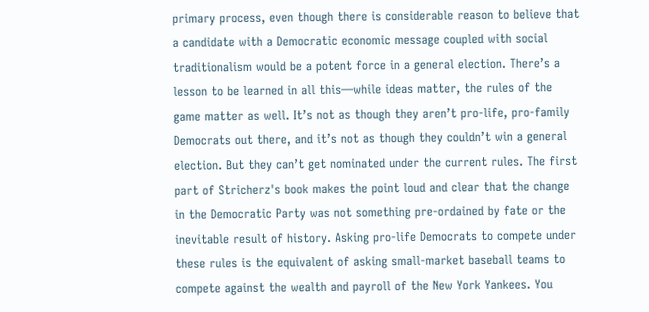primary process, even though there is considerable reason to believe that a candidate with a Democratic economic message coupled with social traditionalism would be a potent force in a general election. There’s a lesson to be learned in all this—while ideas matter, the rules of the game matter as well. It’s not as though they aren’t pro-life, pro-family Democrats out there, and it’s not as though they couldn’t win a general election. But they can’t get nominated under the current rules. The first part of Stricherz's book makes the point loud and clear that the change in the Democratic Party was not something pre-ordained by fate or the inevitable result of history. Asking pro-life Democrats to compete under these rules is the equivalent of asking small-market baseball teams to compete against the wealth and payroll of the New York Yankees. You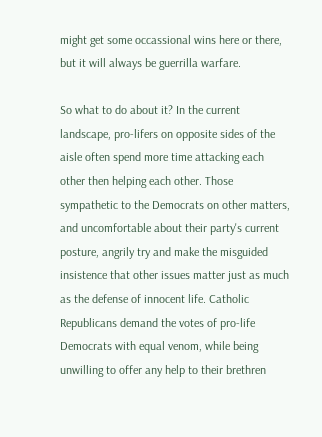might get some occassional wins here or there, but it will always be guerrilla warfare.

So what to do about it? In the current landscape, pro-lifers on opposite sides of the aisle often spend more time attacking each other then helping each other. Those sympathetic to the Democrats on other matters,  and uncomfortable about their party's current posture, angrily try and make the misguided insistence that other issues matter just as much as the defense of innocent life. Catholic Republicans demand the votes of pro-life Democrats with equal venom, while being unwilling to offer any help to their brethren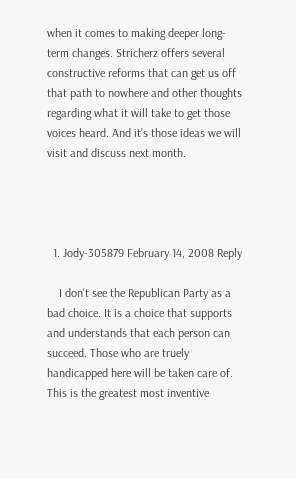when it comes to making deeper long-term changes. Stricherz offers several constructive reforms that can get us off that path to nowhere and other thoughts regarding what it will take to get those voices heard. And it’s those ideas we will visit and discuss next month.




  1. Jody-305879 February 14, 2008 Reply

    I don't see the Republican Party as a bad choice. It is a choice that supports and understands that each person can succeed. Those who are truely handicapped here will be taken care of. This is the greatest most inventive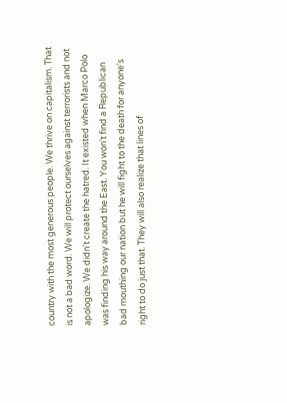country with the most generous people. We thrive on capitalism. That is not a bad word. We will protect ourselves against terrorists and not apologize. We didn't create the hatred. It existed when Marco Polo was finding his way around the East. You won't find a Republican bad mouthing our nation but he will fight to the death for anyone's right to do just that. They will also realize that lines of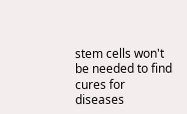stem cells won't be needed to find cures for diseases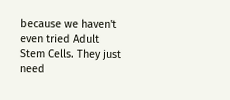because we haven't even tried Adult Stem Cells. They just need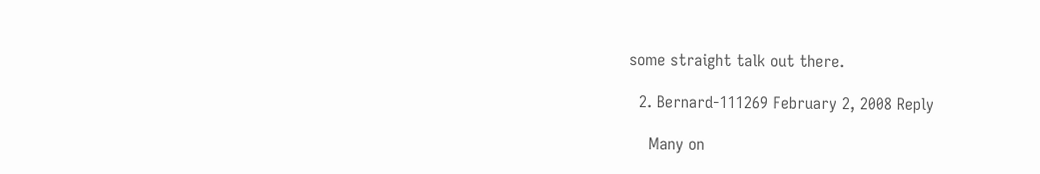some straight talk out there.

  2. Bernard-111269 February 2, 2008 Reply

    Many on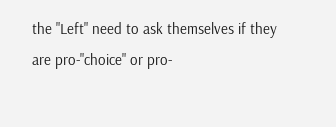the "Left" need to ask themselves if they are pro-"choice" or pro-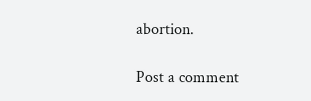abortion.

Post a comment